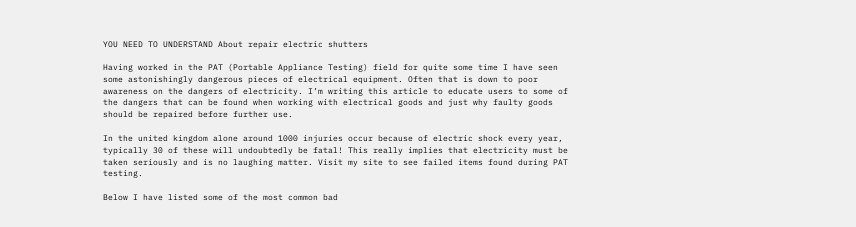YOU NEED TO UNDERSTAND About repair electric shutters

Having worked in the PAT (Portable Appliance Testing) field for quite some time I have seen some astonishingly dangerous pieces of electrical equipment. Often that is down to poor awareness on the dangers of electricity. I’m writing this article to educate users to some of the dangers that can be found when working with electrical goods and just why faulty goods should be repaired before further use.

In the united kingdom alone around 1000 injuries occur because of electric shock every year, typically 30 of these will undoubtedly be fatal! This really implies that electricity must be taken seriously and is no laughing matter. Visit my site to see failed items found during PAT testing.

Below I have listed some of the most common bad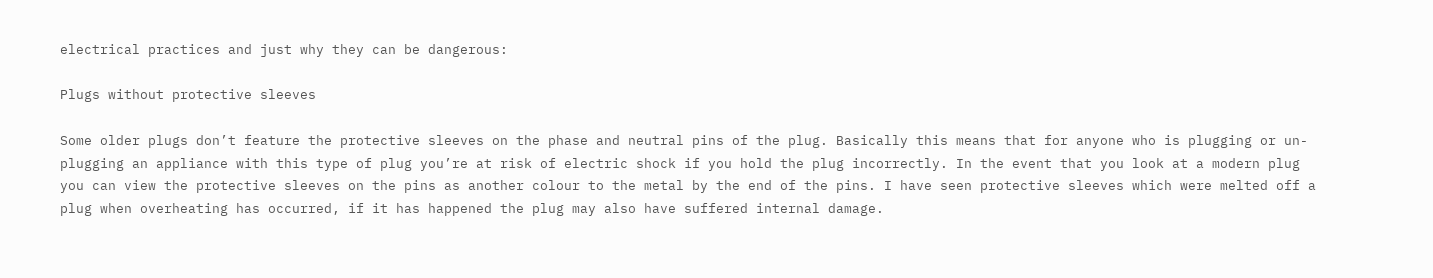electrical practices and just why they can be dangerous:

Plugs without protective sleeves

Some older plugs don’t feature the protective sleeves on the phase and neutral pins of the plug. Basically this means that for anyone who is plugging or un-plugging an appliance with this type of plug you’re at risk of electric shock if you hold the plug incorrectly. In the event that you look at a modern plug you can view the protective sleeves on the pins as another colour to the metal by the end of the pins. I have seen protective sleeves which were melted off a plug when overheating has occurred, if it has happened the plug may also have suffered internal damage.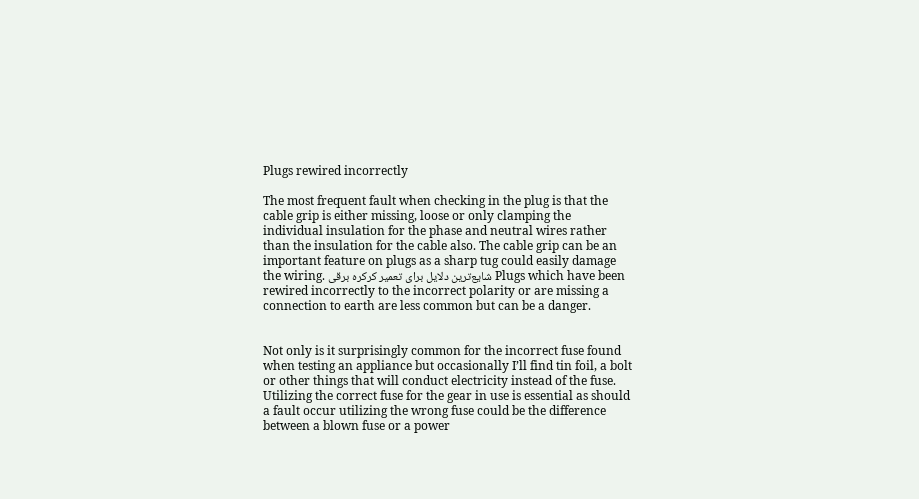Plugs rewired incorrectly

The most frequent fault when checking in the plug is that the cable grip is either missing, loose or only clamping the individual insulation for the phase and neutral wires rather than the insulation for the cable also. The cable grip can be an important feature on plugs as a sharp tug could easily damage the wiring. شایع‌ترین دلایل برای تعمیر کرکره برقی Plugs which have been rewired incorrectly to the incorrect polarity or are missing a connection to earth are less common but can be a danger.


Not only is it surprisingly common for the incorrect fuse found when testing an appliance but occasionally I’ll find tin foil, a bolt or other things that will conduct electricity instead of the fuse. Utilizing the correct fuse for the gear in use is essential as should a fault occur utilizing the wrong fuse could be the difference between a blown fuse or a power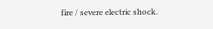fire / severe electric shock.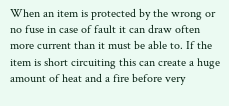When an item is protected by the wrong or no fuse in case of fault it can draw often more current than it must be able to. If the item is short circuiting this can create a huge amount of heat and a fire before very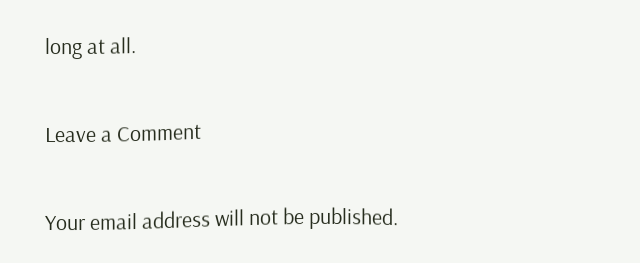long at all.

Leave a Comment

Your email address will not be published.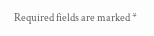Required fields are marked *